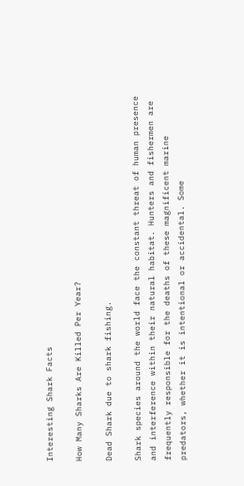Interesting Shark Facts

How Many Sharks Are Killed Per Year?

Dead Shark due to shark fishing.

Shark species around the world face the constant threat of human presence and interference within their natural habitat. Hunters and fishermen are frequently responsible for the deaths of these magnificent marine predators, whether it is intentional or accidental. Some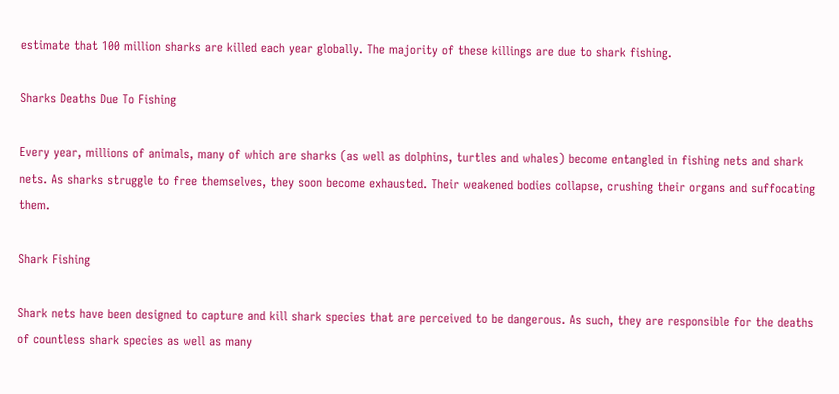estimate that 100 million sharks are killed each year globally. The majority of these killings are due to shark fishing.

Sharks Deaths Due To Fishing

Every year, millions of animals, many of which are sharks (as well as dolphins, turtles and whales) become entangled in fishing nets and shark nets. As sharks struggle to free themselves, they soon become exhausted. Their weakened bodies collapse, crushing their organs and suffocating them.

Shark Fishing

Shark nets have been designed to capture and kill shark species that are perceived to be dangerous. As such, they are responsible for the deaths of countless shark species as well as many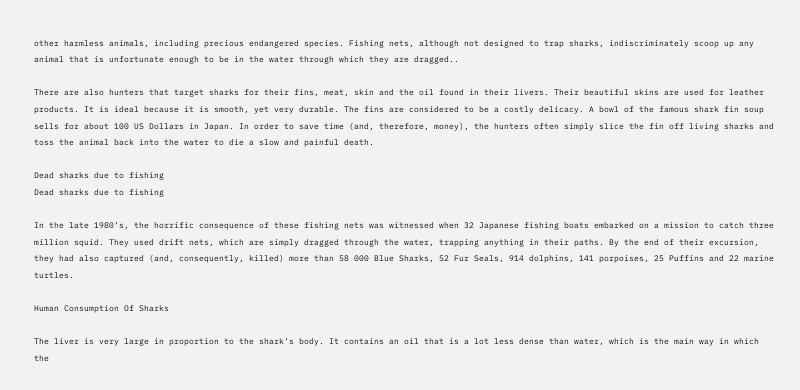other harmless animals, including precious endangered species. Fishing nets, although not designed to trap sharks, indiscriminately scoop up any animal that is unfortunate enough to be in the water through which they are dragged..

There are also hunters that target sharks for their fins, meat, skin and the oil found in their livers. Their beautiful skins are used for leather products. It is ideal because it is smooth, yet very durable. The fins are considered to be a costly delicacy. A bowl of the famous shark fin soup sells for about 100 US Dollars in Japan. In order to save time (and, therefore, money), the hunters often simply slice the fin off living sharks and toss the animal back into the water to die a slow and painful death.

Dead sharks due to fishing
Dead sharks due to fishing

In the late 1980’s, the horrific consequence of these fishing nets was witnessed when 32 Japanese fishing boats embarked on a mission to catch three million squid. They used drift nets, which are simply dragged through the water, trapping anything in their paths. By the end of their excursion, they had also captured (and, consequently, killed) more than 58 000 Blue Sharks, 52 Fur Seals, 914 dolphins, 141 porpoises, 25 Puffins and 22 marine turtles.

Human Consumption Of Sharks

The liver is very large in proportion to the shark’s body. It contains an oil that is a lot less dense than water, which is the main way in which the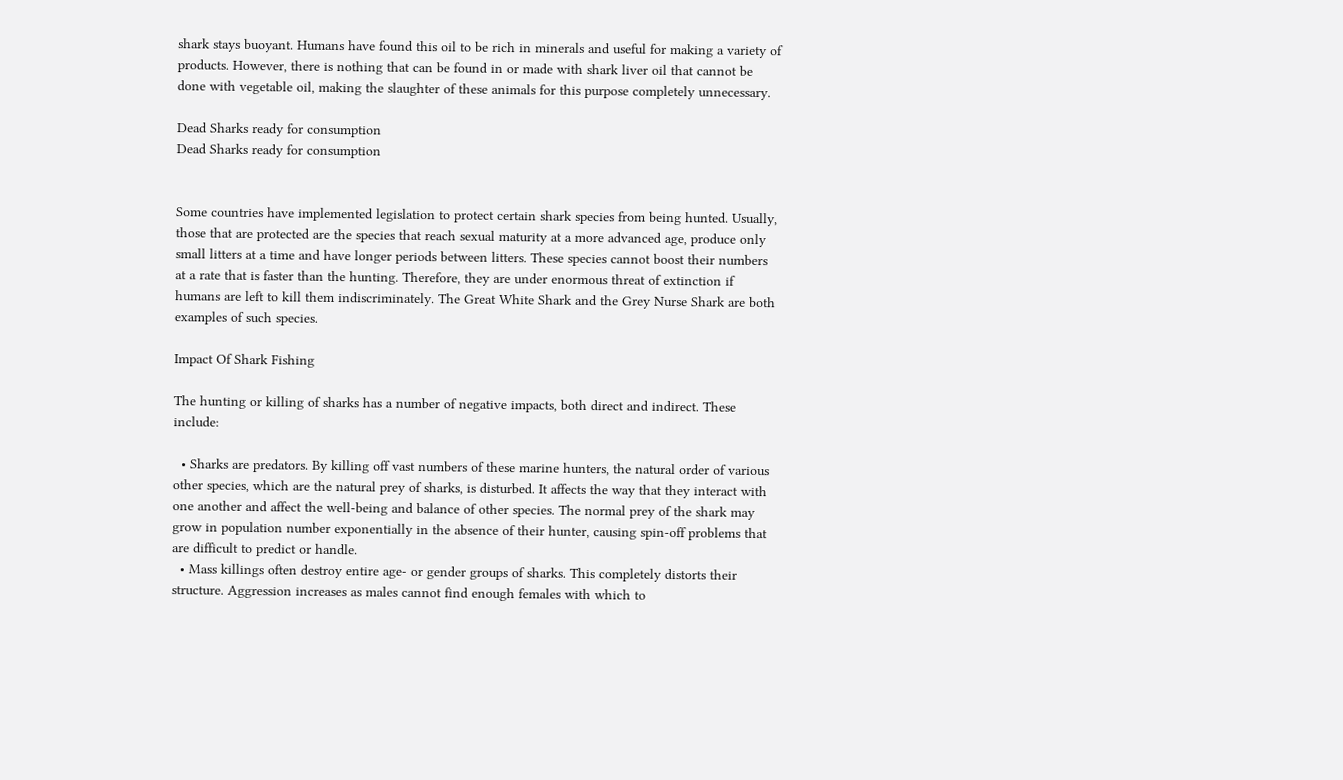shark stays buoyant. Humans have found this oil to be rich in minerals and useful for making a variety of products. However, there is nothing that can be found in or made with shark liver oil that cannot be done with vegetable oil, making the slaughter of these animals for this purpose completely unnecessary.

Dead Sharks ready for consumption
Dead Sharks ready for consumption


Some countries have implemented legislation to protect certain shark species from being hunted. Usually, those that are protected are the species that reach sexual maturity at a more advanced age, produce only small litters at a time and have longer periods between litters. These species cannot boost their numbers at a rate that is faster than the hunting. Therefore, they are under enormous threat of extinction if humans are left to kill them indiscriminately. The Great White Shark and the Grey Nurse Shark are both examples of such species.

Impact Of Shark Fishing

The hunting or killing of sharks has a number of negative impacts, both direct and indirect. These include:

  • Sharks are predators. By killing off vast numbers of these marine hunters, the natural order of various other species, which are the natural prey of sharks, is disturbed. It affects the way that they interact with one another and affect the well-being and balance of other species. The normal prey of the shark may grow in population number exponentially in the absence of their hunter, causing spin-off problems that are difficult to predict or handle.
  • Mass killings often destroy entire age- or gender groups of sharks. This completely distorts their structure. Aggression increases as males cannot find enough females with which to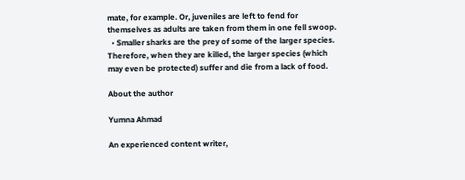mate, for example. Or, juveniles are left to fend for themselves as adults are taken from them in one fell swoop.
  • Smaller sharks are the prey of some of the larger species. Therefore, when they are killed, the larger species (which may even be protected) suffer and die from a lack of food.

About the author

Yumna Ahmad

An experienced content writer,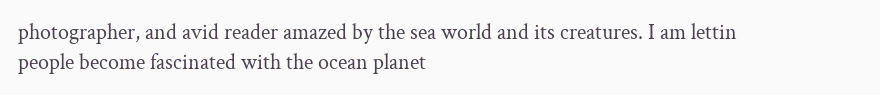photographer, and avid reader amazed by the sea world and its creatures. I am lettin people become fascinated with the ocean planet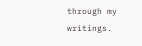through my writings.